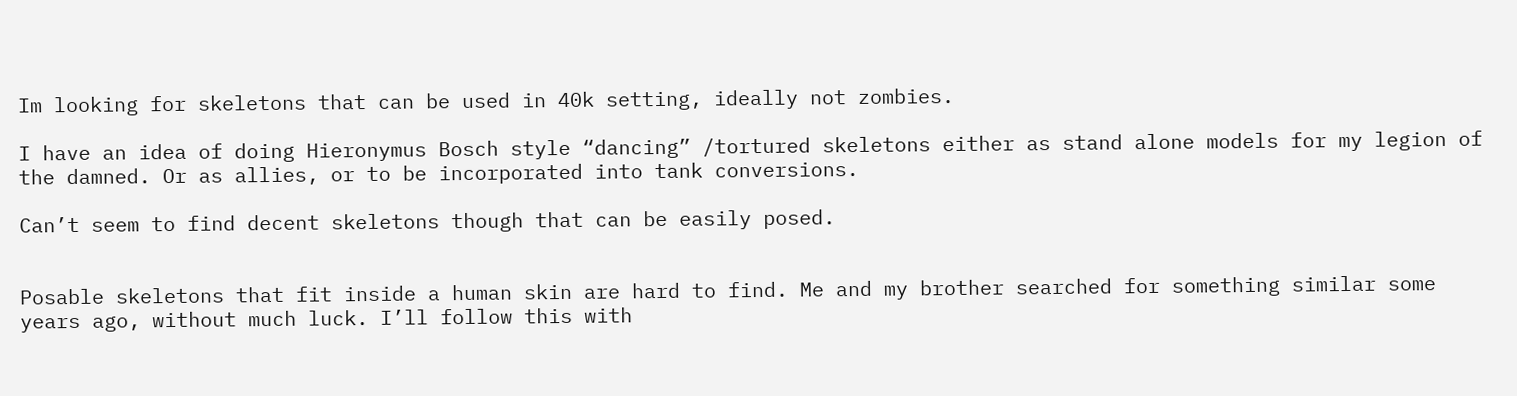Im looking for skeletons that can be used in 40k setting, ideally not zombies.

I have an idea of doing Hieronymus Bosch style “dancing” /tortured skeletons either as stand alone models for my legion of the damned. Or as allies, or to be incorporated into tank conversions.

Can’t seem to find decent skeletons though that can be easily posed.


Posable skeletons that fit inside a human skin are hard to find. Me and my brother searched for something similar some years ago, without much luck. I’ll follow this with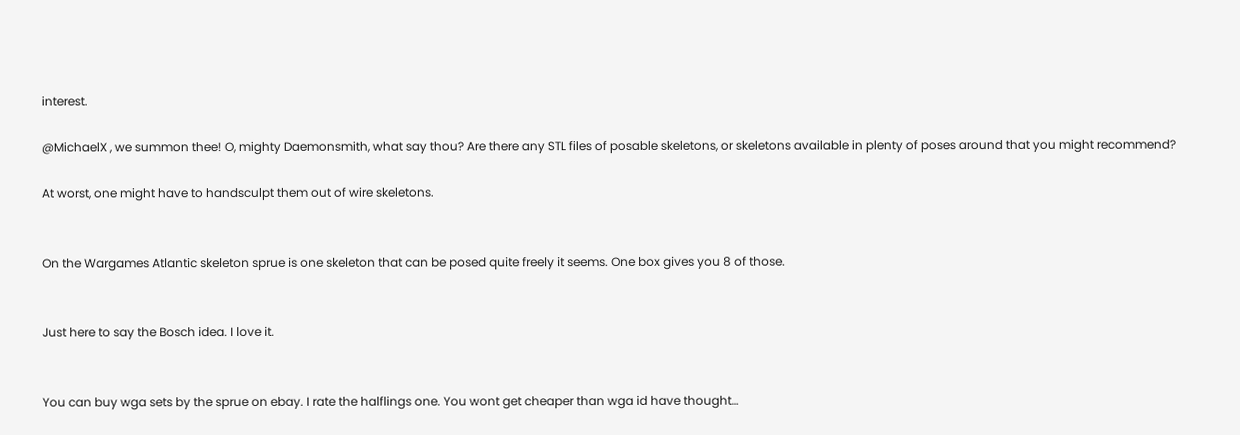interest.

@MichaelX , we summon thee! O, mighty Daemonsmith, what say thou? Are there any STL files of posable skeletons, or skeletons available in plenty of poses around that you might recommend?

At worst, one might have to handsculpt them out of wire skeletons.


On the Wargames Atlantic skeleton sprue is one skeleton that can be posed quite freely it seems. One box gives you 8 of those.


Just here to say the Bosch idea. I love it.


You can buy wga sets by the sprue on ebay. I rate the halflings one. You wont get cheaper than wga id have thought…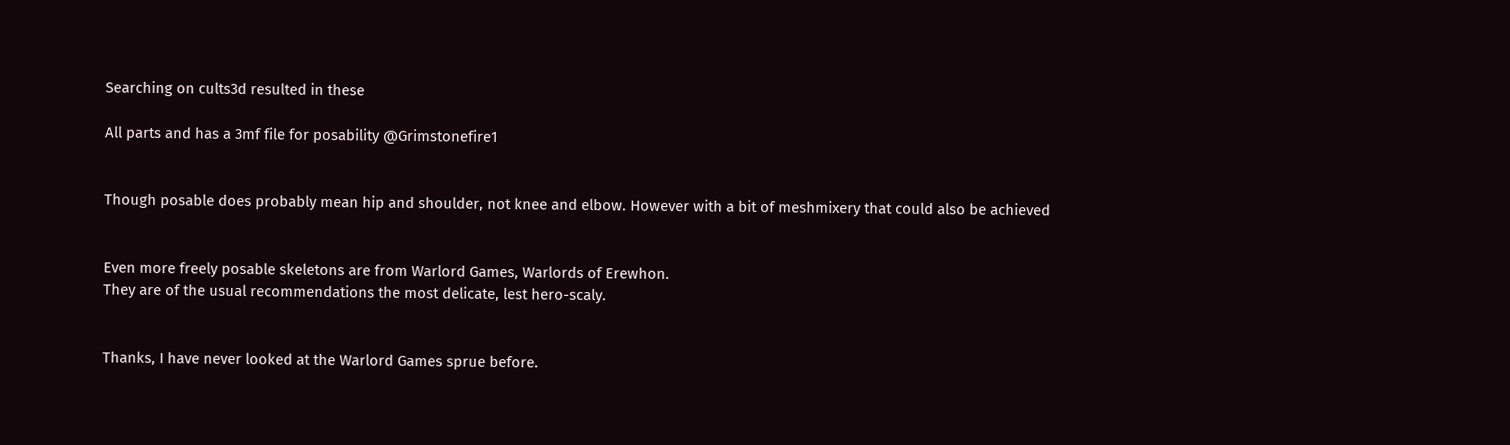Searching on cults3d resulted in these

All parts and has a 3mf file for posability @Grimstonefire1


Though posable does probably mean hip and shoulder, not knee and elbow. However with a bit of meshmixery that could also be achieved


Even more freely posable skeletons are from Warlord Games, Warlords of Erewhon.
They are of the usual recommendations the most delicate, lest hero-scaly.


Thanks, I have never looked at the Warlord Games sprue before.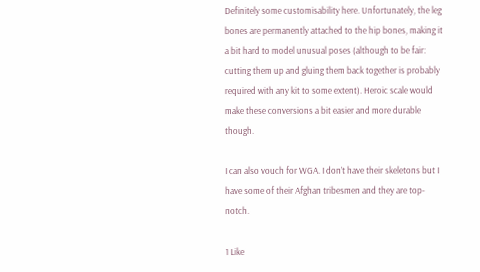Definitely some customisability here. Unfortunately, the leg bones are permanently attached to the hip bones, making it a bit hard to model unusual poses (although to be fair: cutting them up and gluing them back together is probably required with any kit to some extent). Heroic scale would make these conversions a bit easier and more durable though.

I can also vouch for WGA. I don’t have their skeletons but I have some of their Afghan tribesmen and they are top-notch.

1 Like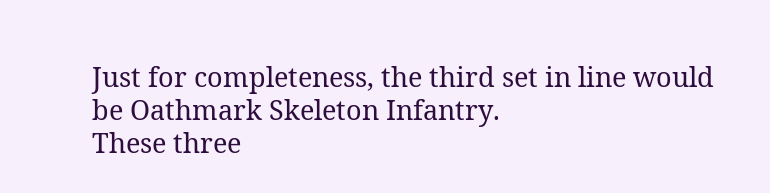Just for completeness, the third set in line would be Oathmark Skeleton Infantry.
These three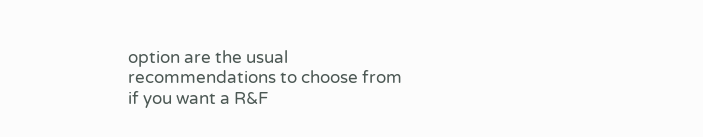option are the usual recommendations to choose from if you want a R&F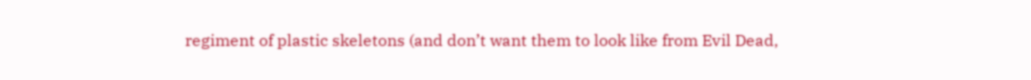regiment of plastic skeletons (and don’t want them to look like from Evil Dead,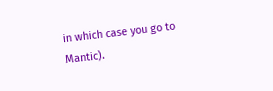in which case you go to Mantic).